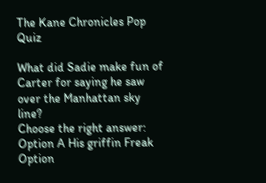The Kane Chronicles Pop Quiz

What did Sadie make fun of Carter for saying he saw over the Manhattan sky line?
Choose the right answer:
Option A His griffin Freak
Option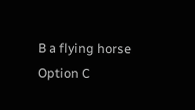B a flying horse
Option C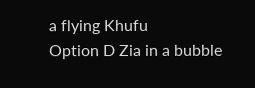a flying Khufu
Option D Zia in a bubble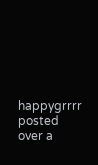happygrrrr posted over a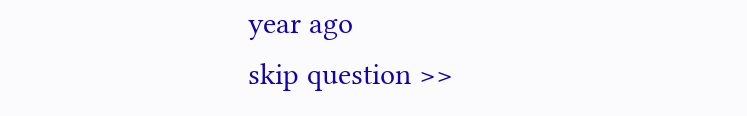year ago
skip question >>